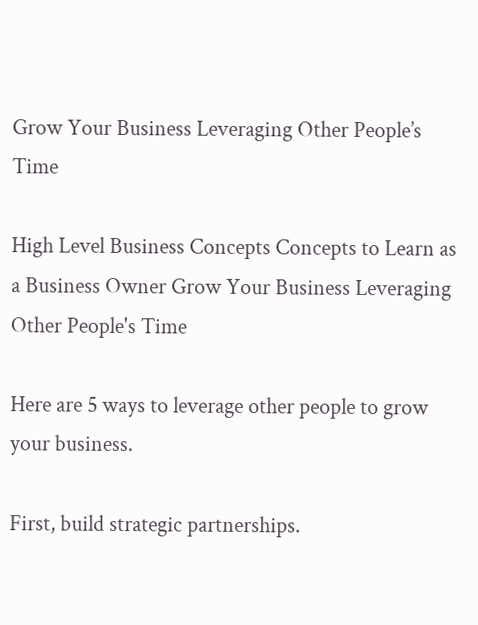Grow Your Business Leveraging Other People’s Time

High Level Business Concepts Concepts to Learn as a Business Owner Grow Your Business Leveraging Other People's Time

Here are 5 ways to leverage other people to grow your business.

First, build strategic partnerships.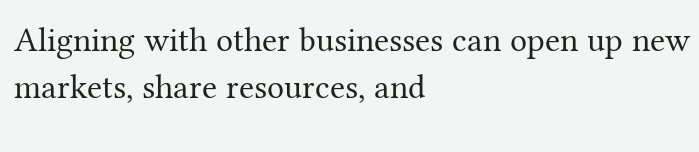Aligning with other businesses can open up new markets, share resources, and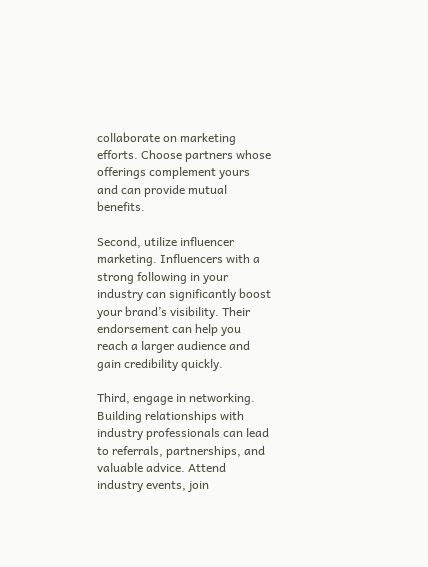collaborate on marketing efforts. Choose partners whose offerings complement yours and can provide mutual benefits.

Second, utilize influencer marketing. Influencers with a strong following in your industry can significantly boost your brand’s visibility. Their endorsement can help you reach a larger audience and gain credibility quickly.

Third, engage in networking. Building relationships with industry professionals can lead to referrals, partnerships, and valuable advice. Attend industry events, join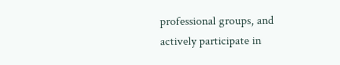professional groups, and actively participate in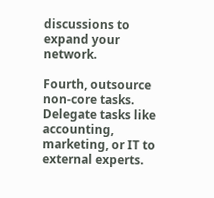discussions to expand your network.

Fourth, outsource non-core tasks. Delegate tasks like accounting, marketing, or IT to external experts.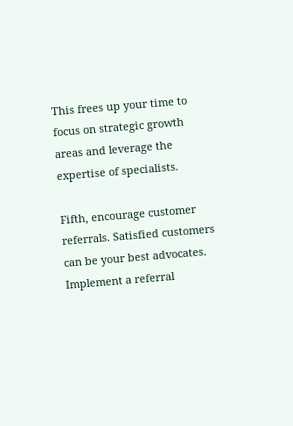This frees up your time to focus on strategic growth areas and leverage the expertise of specialists.

Fifth, encourage customer referrals. Satisfied customers can be your best advocates. Implement a referral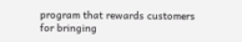program that rewards customers for bringing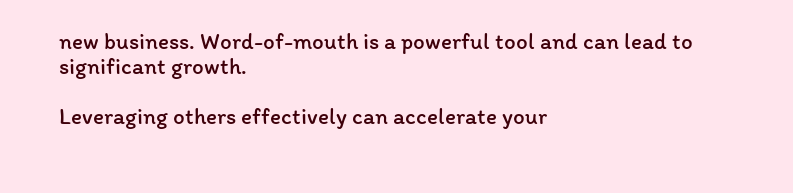new business. Word-of-mouth is a powerful tool and can lead to significant growth.

Leveraging others effectively can accelerate your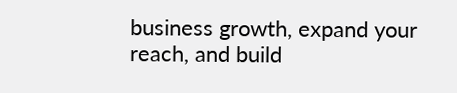business growth, expand your reach, and build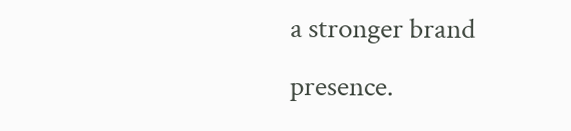a stronger brand presence.